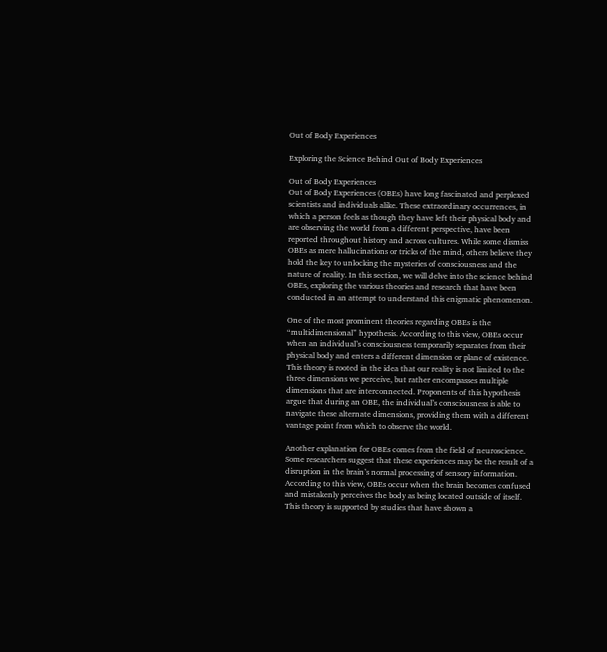Out of Body Experiences

Exploring the Science Behind Out of Body Experiences

Out of Body Experiences
Out of Body Experiences (OBEs) have long fascinated and perplexed scientists and individuals alike. These extraordinary occurrences, in which a person feels as though they have left their physical body and are observing the world from a different perspective, have been reported throughout history and across cultures. While some dismiss OBEs as mere hallucinations or tricks of the mind, others believe they hold the key to unlocking the mysteries of consciousness and the nature of reality. In this section, we will delve into the science behind OBEs, exploring the various theories and research that have been conducted in an attempt to understand this enigmatic phenomenon.

One of the most prominent theories regarding OBEs is the “multidimensional” hypothesis. According to this view, OBEs occur when an individual’s consciousness temporarily separates from their physical body and enters a different dimension or plane of existence. This theory is rooted in the idea that our reality is not limited to the three dimensions we perceive, but rather encompasses multiple dimensions that are interconnected. Proponents of this hypothesis argue that during an OBE, the individual’s consciousness is able to navigate these alternate dimensions, providing them with a different vantage point from which to observe the world.

Another explanation for OBEs comes from the field of neuroscience. Some researchers suggest that these experiences may be the result of a disruption in the brain’s normal processing of sensory information. According to this view, OBEs occur when the brain becomes confused and mistakenly perceives the body as being located outside of itself. This theory is supported by studies that have shown a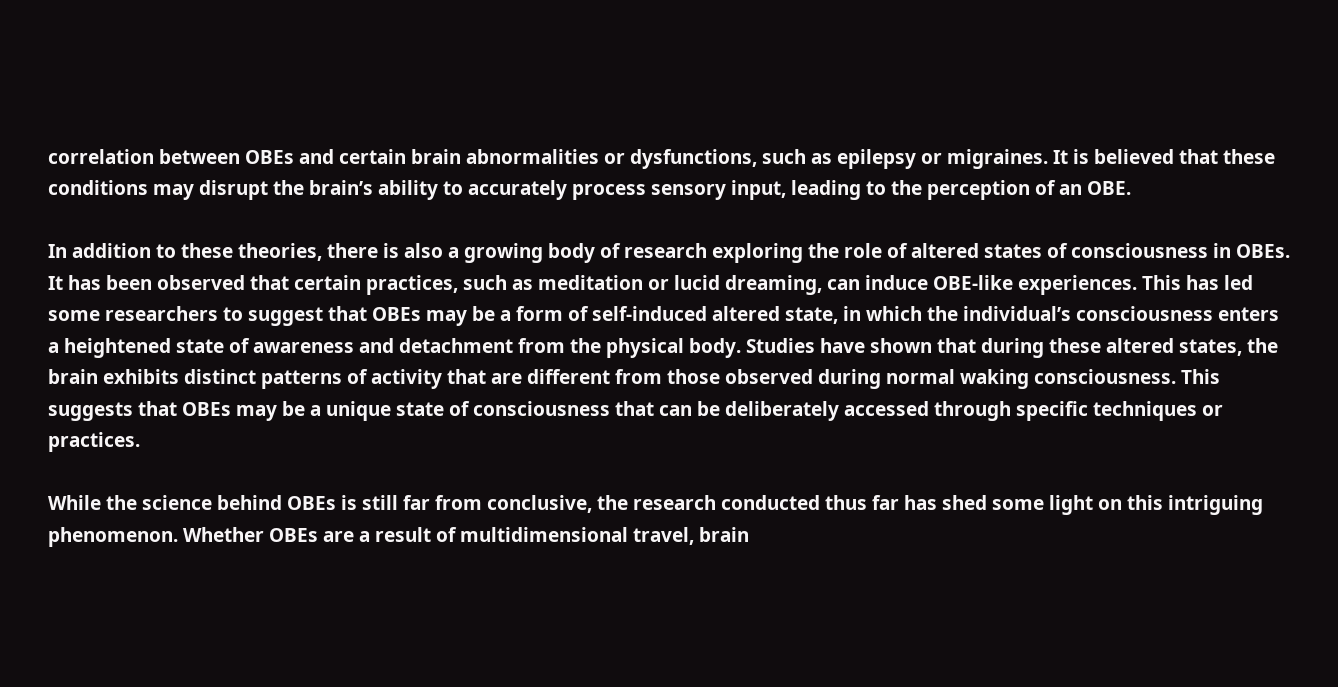correlation between OBEs and certain brain abnormalities or dysfunctions, such as epilepsy or migraines. It is believed that these conditions may disrupt the brain’s ability to accurately process sensory input, leading to the perception of an OBE.

In addition to these theories, there is also a growing body of research exploring the role of altered states of consciousness in OBEs. It has been observed that certain practices, such as meditation or lucid dreaming, can induce OBE-like experiences. This has led some researchers to suggest that OBEs may be a form of self-induced altered state, in which the individual’s consciousness enters a heightened state of awareness and detachment from the physical body. Studies have shown that during these altered states, the brain exhibits distinct patterns of activity that are different from those observed during normal waking consciousness. This suggests that OBEs may be a unique state of consciousness that can be deliberately accessed through specific techniques or practices.

While the science behind OBEs is still far from conclusive, the research conducted thus far has shed some light on this intriguing phenomenon. Whether OBEs are a result of multidimensional travel, brain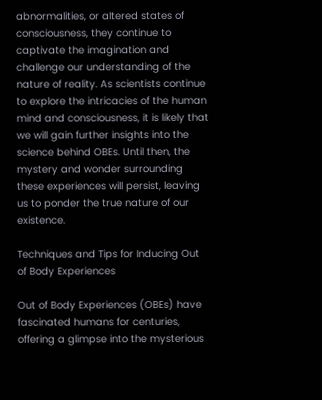abnormalities, or altered states of consciousness, they continue to captivate the imagination and challenge our understanding of the nature of reality. As scientists continue to explore the intricacies of the human mind and consciousness, it is likely that we will gain further insights into the science behind OBEs. Until then, the mystery and wonder surrounding these experiences will persist, leaving us to ponder the true nature of our existence.

Techniques and Tips for Inducing Out of Body Experiences

Out of Body Experiences (OBEs) have fascinated humans for centuries, offering a glimpse into the mysterious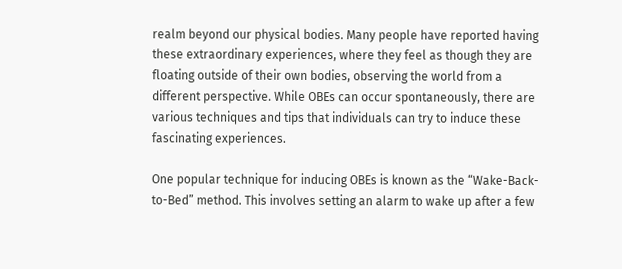realm beyond our physical bodies. Many people have reported having these extraordinary experiences, where they feel as though they are floating outside of their own bodies, observing the world from a different perspective. While OBEs can occur spontaneously, there are various techniques and tips that individuals can try to induce these fascinating experiences.

One popular technique for inducing OBEs is known as the “Wake-Back-to-Bed” method. This involves setting an alarm to wake up after a few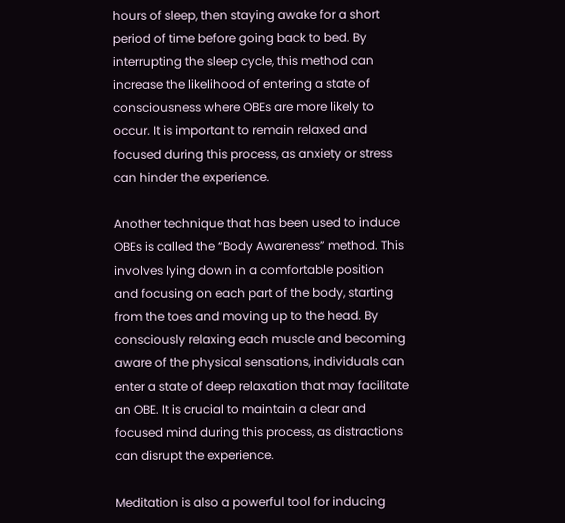hours of sleep, then staying awake for a short period of time before going back to bed. By interrupting the sleep cycle, this method can increase the likelihood of entering a state of consciousness where OBEs are more likely to occur. It is important to remain relaxed and focused during this process, as anxiety or stress can hinder the experience.

Another technique that has been used to induce OBEs is called the “Body Awareness” method. This involves lying down in a comfortable position and focusing on each part of the body, starting from the toes and moving up to the head. By consciously relaxing each muscle and becoming aware of the physical sensations, individuals can enter a state of deep relaxation that may facilitate an OBE. It is crucial to maintain a clear and focused mind during this process, as distractions can disrupt the experience.

Meditation is also a powerful tool for inducing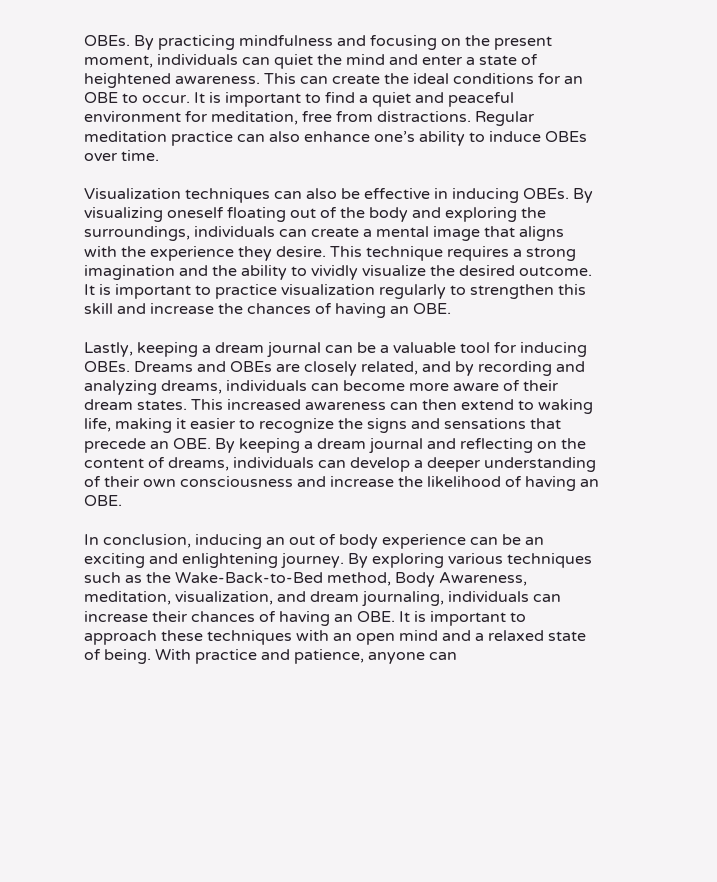OBEs. By practicing mindfulness and focusing on the present moment, individuals can quiet the mind and enter a state of heightened awareness. This can create the ideal conditions for an OBE to occur. It is important to find a quiet and peaceful environment for meditation, free from distractions. Regular meditation practice can also enhance one’s ability to induce OBEs over time.

Visualization techniques can also be effective in inducing OBEs. By visualizing oneself floating out of the body and exploring the surroundings, individuals can create a mental image that aligns with the experience they desire. This technique requires a strong imagination and the ability to vividly visualize the desired outcome. It is important to practice visualization regularly to strengthen this skill and increase the chances of having an OBE.

Lastly, keeping a dream journal can be a valuable tool for inducing OBEs. Dreams and OBEs are closely related, and by recording and analyzing dreams, individuals can become more aware of their dream states. This increased awareness can then extend to waking life, making it easier to recognize the signs and sensations that precede an OBE. By keeping a dream journal and reflecting on the content of dreams, individuals can develop a deeper understanding of their own consciousness and increase the likelihood of having an OBE.

In conclusion, inducing an out of body experience can be an exciting and enlightening journey. By exploring various techniques such as the Wake-Back-to-Bed method, Body Awareness, meditation, visualization, and dream journaling, individuals can increase their chances of having an OBE. It is important to approach these techniques with an open mind and a relaxed state of being. With practice and patience, anyone can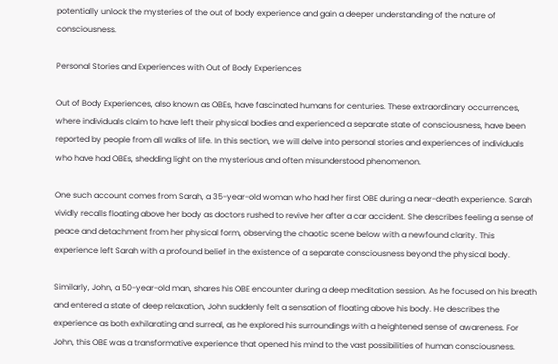potentially unlock the mysteries of the out of body experience and gain a deeper understanding of the nature of consciousness.

Personal Stories and Experiences with Out of Body Experiences

Out of Body Experiences, also known as OBEs, have fascinated humans for centuries. These extraordinary occurrences, where individuals claim to have left their physical bodies and experienced a separate state of consciousness, have been reported by people from all walks of life. In this section, we will delve into personal stories and experiences of individuals who have had OBEs, shedding light on the mysterious and often misunderstood phenomenon.

One such account comes from Sarah, a 35-year-old woman who had her first OBE during a near-death experience. Sarah vividly recalls floating above her body as doctors rushed to revive her after a car accident. She describes feeling a sense of peace and detachment from her physical form, observing the chaotic scene below with a newfound clarity. This experience left Sarah with a profound belief in the existence of a separate consciousness beyond the physical body.

Similarly, John, a 50-year-old man, shares his OBE encounter during a deep meditation session. As he focused on his breath and entered a state of deep relaxation, John suddenly felt a sensation of floating above his body. He describes the experience as both exhilarating and surreal, as he explored his surroundings with a heightened sense of awareness. For John, this OBE was a transformative experience that opened his mind to the vast possibilities of human consciousness.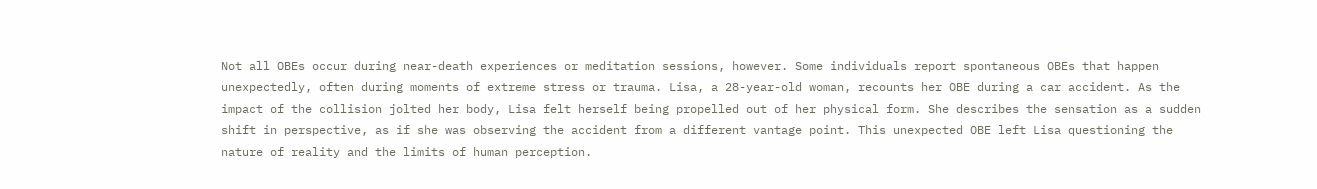Not all OBEs occur during near-death experiences or meditation sessions, however. Some individuals report spontaneous OBEs that happen unexpectedly, often during moments of extreme stress or trauma. Lisa, a 28-year-old woman, recounts her OBE during a car accident. As the impact of the collision jolted her body, Lisa felt herself being propelled out of her physical form. She describes the sensation as a sudden shift in perspective, as if she was observing the accident from a different vantage point. This unexpected OBE left Lisa questioning the nature of reality and the limits of human perception.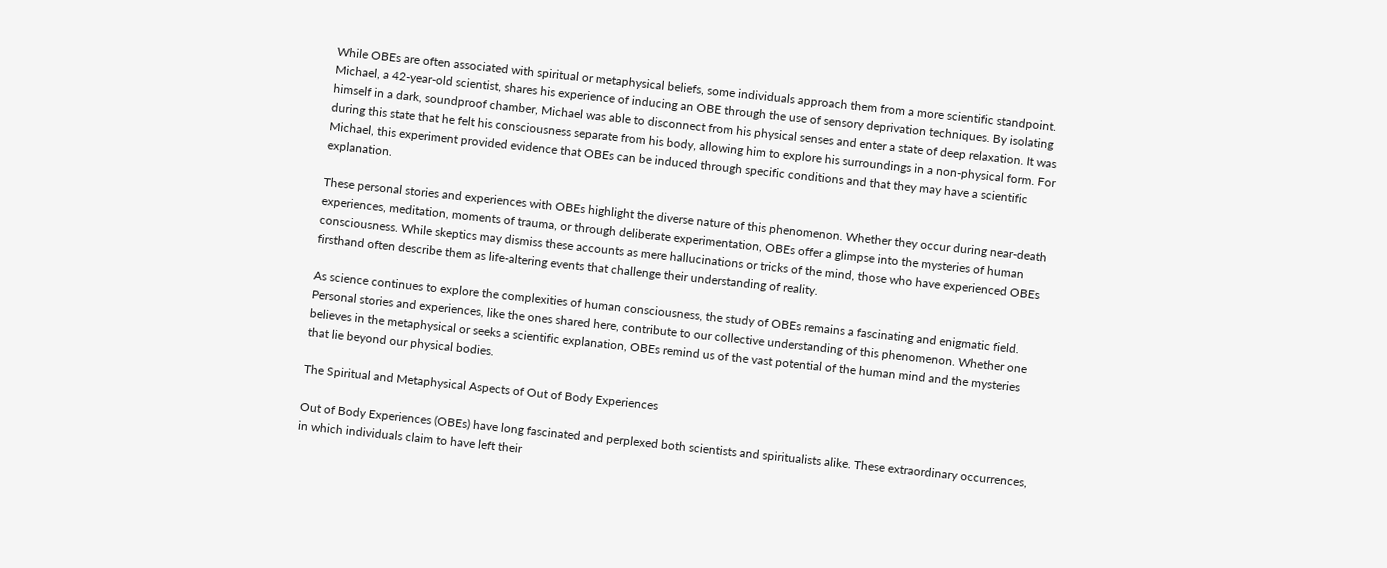While OBEs are often associated with spiritual or metaphysical beliefs, some individuals approach them from a more scientific standpoint. Michael, a 42-year-old scientist, shares his experience of inducing an OBE through the use of sensory deprivation techniques. By isolating himself in a dark, soundproof chamber, Michael was able to disconnect from his physical senses and enter a state of deep relaxation. It was during this state that he felt his consciousness separate from his body, allowing him to explore his surroundings in a non-physical form. For Michael, this experiment provided evidence that OBEs can be induced through specific conditions and that they may have a scientific explanation.

These personal stories and experiences with OBEs highlight the diverse nature of this phenomenon. Whether they occur during near-death experiences, meditation, moments of trauma, or through deliberate experimentation, OBEs offer a glimpse into the mysteries of human consciousness. While skeptics may dismiss these accounts as mere hallucinations or tricks of the mind, those who have experienced OBEs firsthand often describe them as life-altering events that challenge their understanding of reality.

As science continues to explore the complexities of human consciousness, the study of OBEs remains a fascinating and enigmatic field. Personal stories and experiences, like the ones shared here, contribute to our collective understanding of this phenomenon. Whether one believes in the metaphysical or seeks a scientific explanation, OBEs remind us of the vast potential of the human mind and the mysteries that lie beyond our physical bodies.

The Spiritual and Metaphysical Aspects of Out of Body Experiences

Out of Body Experiences (OBEs) have long fascinated and perplexed both scientists and spiritualists alike. These extraordinary occurrences, in which individuals claim to have left their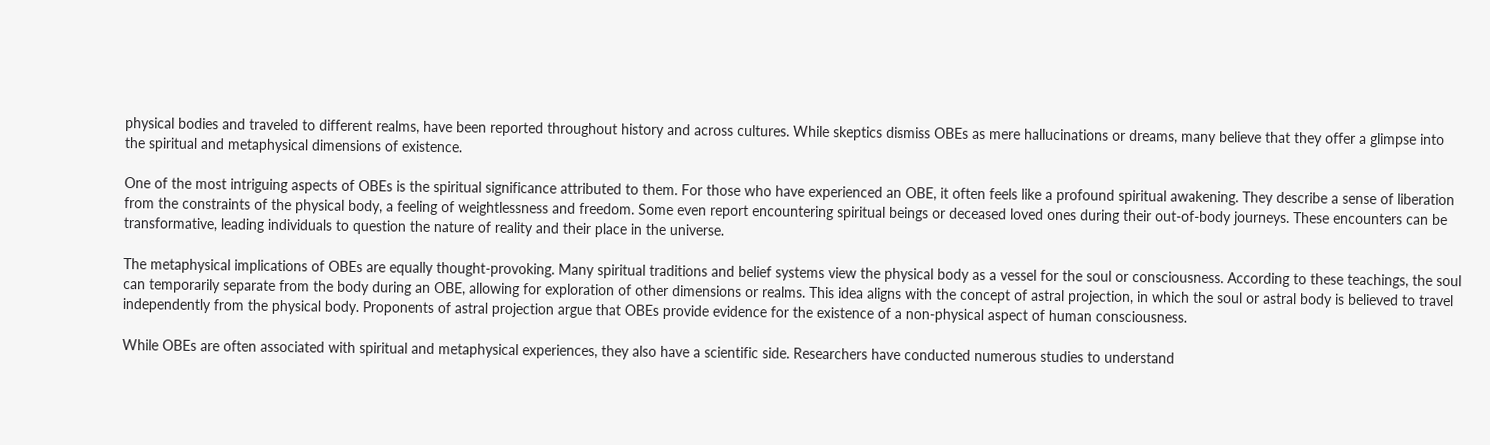physical bodies and traveled to different realms, have been reported throughout history and across cultures. While skeptics dismiss OBEs as mere hallucinations or dreams, many believe that they offer a glimpse into the spiritual and metaphysical dimensions of existence.

One of the most intriguing aspects of OBEs is the spiritual significance attributed to them. For those who have experienced an OBE, it often feels like a profound spiritual awakening. They describe a sense of liberation from the constraints of the physical body, a feeling of weightlessness and freedom. Some even report encountering spiritual beings or deceased loved ones during their out-of-body journeys. These encounters can be transformative, leading individuals to question the nature of reality and their place in the universe.

The metaphysical implications of OBEs are equally thought-provoking. Many spiritual traditions and belief systems view the physical body as a vessel for the soul or consciousness. According to these teachings, the soul can temporarily separate from the body during an OBE, allowing for exploration of other dimensions or realms. This idea aligns with the concept of astral projection, in which the soul or astral body is believed to travel independently from the physical body. Proponents of astral projection argue that OBEs provide evidence for the existence of a non-physical aspect of human consciousness.

While OBEs are often associated with spiritual and metaphysical experiences, they also have a scientific side. Researchers have conducted numerous studies to understand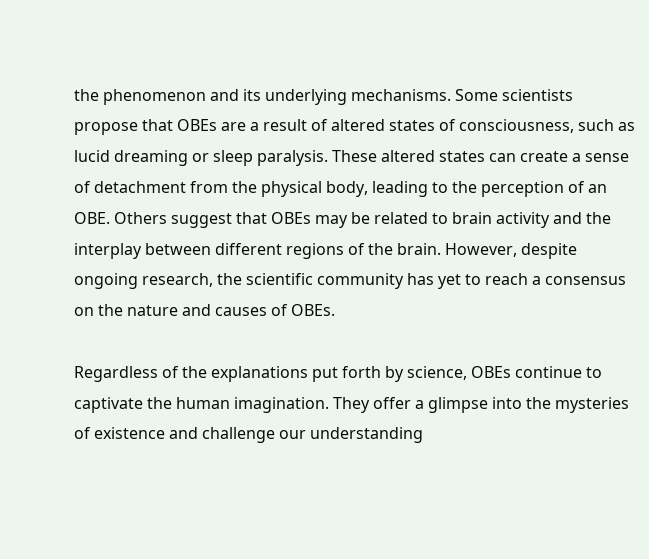the phenomenon and its underlying mechanisms. Some scientists propose that OBEs are a result of altered states of consciousness, such as lucid dreaming or sleep paralysis. These altered states can create a sense of detachment from the physical body, leading to the perception of an OBE. Others suggest that OBEs may be related to brain activity and the interplay between different regions of the brain. However, despite ongoing research, the scientific community has yet to reach a consensus on the nature and causes of OBEs.

Regardless of the explanations put forth by science, OBEs continue to captivate the human imagination. They offer a glimpse into the mysteries of existence and challenge our understanding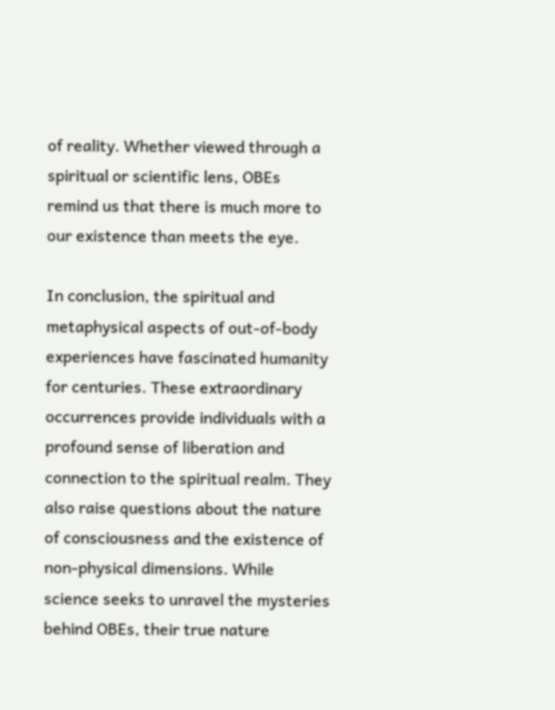of reality. Whether viewed through a spiritual or scientific lens, OBEs remind us that there is much more to our existence than meets the eye.

In conclusion, the spiritual and metaphysical aspects of out-of-body experiences have fascinated humanity for centuries. These extraordinary occurrences provide individuals with a profound sense of liberation and connection to the spiritual realm. They also raise questions about the nature of consciousness and the existence of non-physical dimensions. While science seeks to unravel the mysteries behind OBEs, their true nature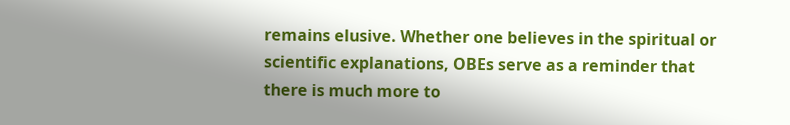remains elusive. Whether one believes in the spiritual or scientific explanations, OBEs serve as a reminder that there is much more to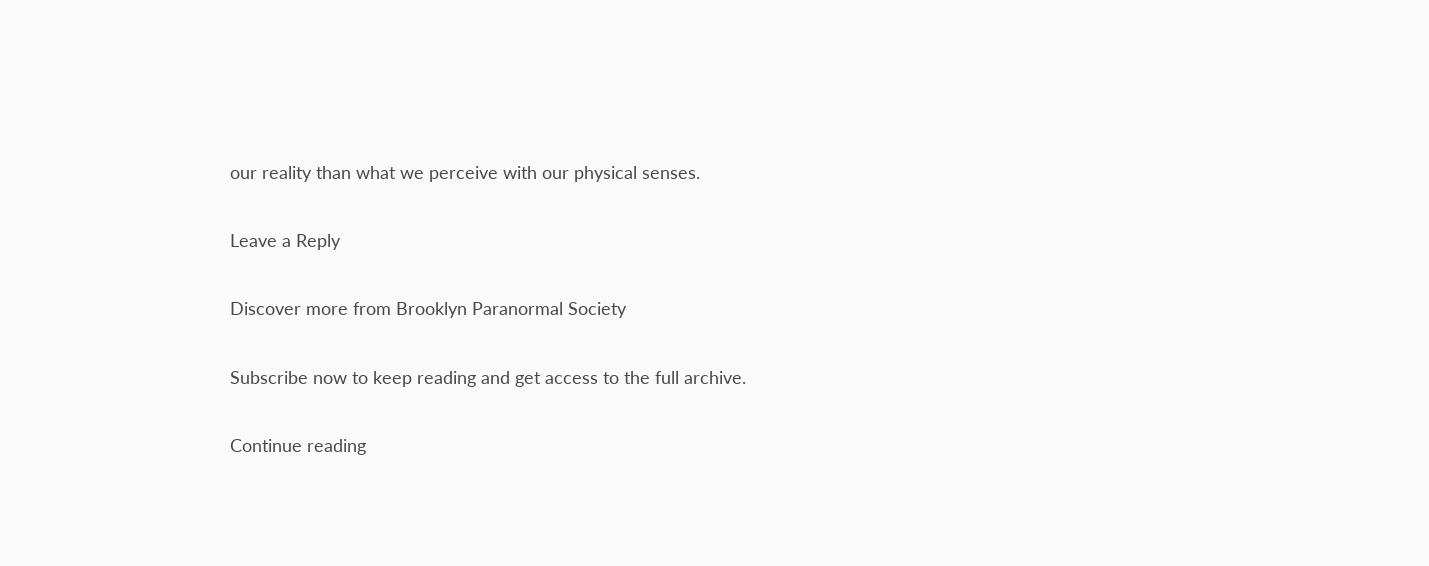our reality than what we perceive with our physical senses.

Leave a Reply

Discover more from Brooklyn Paranormal Society

Subscribe now to keep reading and get access to the full archive.

Continue reading